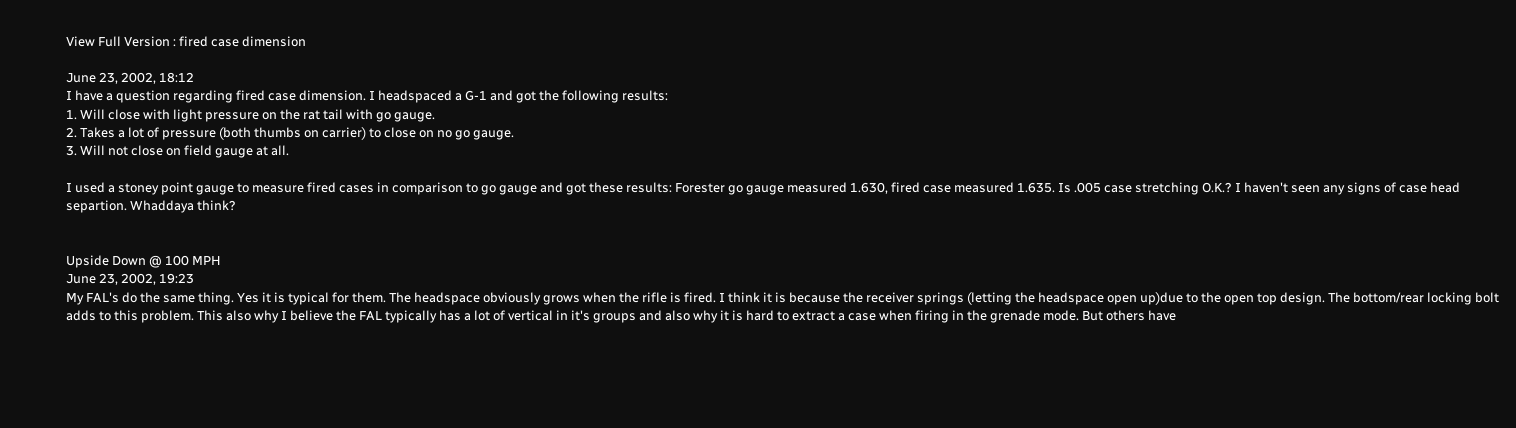View Full Version : fired case dimension

June 23, 2002, 18:12
I have a question regarding fired case dimension. I headspaced a G-1 and got the following results:
1. Will close with light pressure on the rat tail with go gauge.
2. Takes a lot of pressure (both thumbs on carrier) to close on no go gauge.
3. Will not close on field gauge at all.

I used a stoney point gauge to measure fired cases in comparison to go gauge and got these results: Forester go gauge measured 1.630, fired case measured 1.635. Is .005 case stretching O.K.? I haven't seen any signs of case head separtion. Whaddaya think?


Upside Down @ 100 MPH
June 23, 2002, 19:23
My FAL's do the same thing. Yes it is typical for them. The headspace obviously grows when the rifle is fired. I think it is because the receiver springs (letting the headspace open up)due to the open top design. The bottom/rear locking bolt adds to this problem. This also why I believe the FAL typically has a lot of vertical in it's groups and also why it is hard to extract a case when firing in the grenade mode. But others have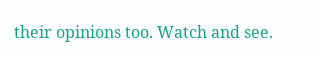their opinions too. Watch and see.